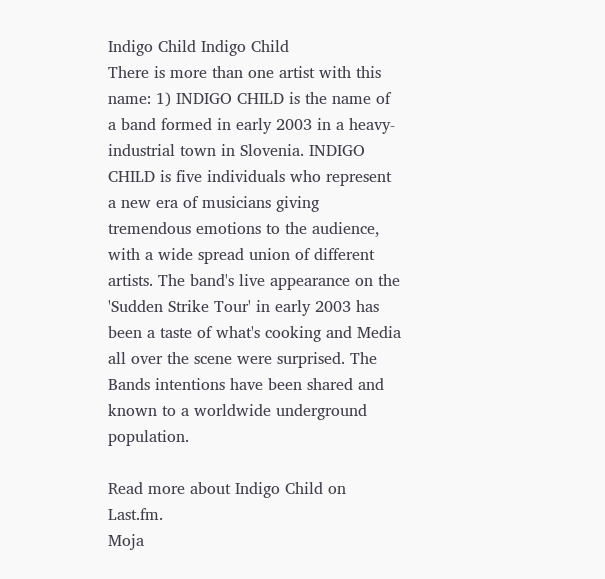Indigo Child Indigo Child
There is more than one artist with this name: 1) INDIGO CHILD is the name of a band formed in early 2003 in a heavy-industrial town in Slovenia. INDIGO CHILD is five individuals who represent a new era of musicians giving tremendous emotions to the audience, with a wide spread union of different artists. The band's live appearance on the 'Sudden Strike Tour' in early 2003 has been a taste of what's cooking and Media all over the scene were surprised. The Bands intentions have been shared and known to a worldwide underground population.

Read more about Indigo Child on Last.fm.
Moja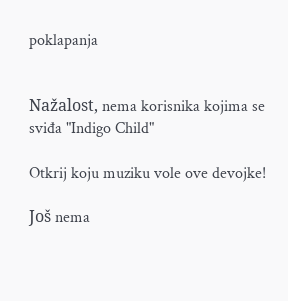poklapanja


Nažalost, nema korisnika kojima se sviđa "Indigo Child"

Otkrij koju muziku vole ove devojke!

Još nema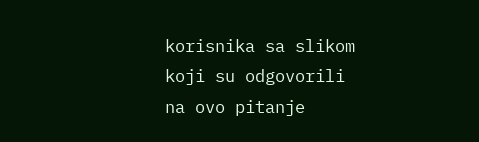korisnika sa slikom koji su odgovorili na ovo pitanje